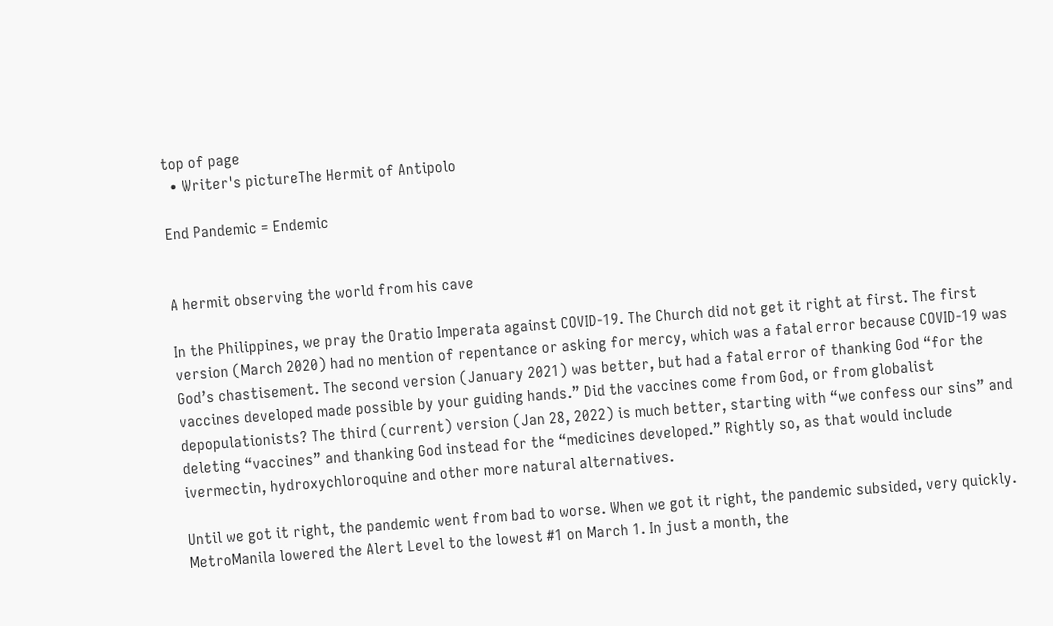top of page
  • Writer's pictureThe Hermit of Antipolo

End Pandemic = Endemic


A hermit observing the world from his cave

In the Philippines, we pray the Oratio Imperata against COVID-19. The Church did not get it right at first. The first version (March 2020) had no mention of repentance or asking for mercy, which was a fatal error because COVID-19 was God’s chastisement. The second version (January 2021) was better, but had a fatal error of thanking God “for the vaccines developed made possible by your guiding hands.” Did the vaccines come from God, or from globalist depopulationists? The third (current) version (Jan 28, 2022) is much better, starting with “we confess our sins” and deleting “vaccines” and thanking God instead for the “medicines developed.” Rightly so, as that would include ivermectin, hydroxychloroquine and other more natural alternatives.

Until we got it right, the pandemic went from bad to worse. When we got it right, the pandemic subsided, very quickly. MetroManila lowered the Alert Level to the lowest #1 on March 1. In just a month, the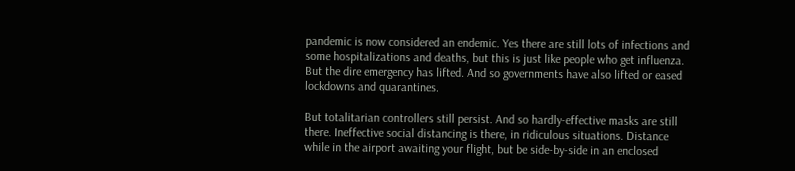pandemic is now considered an endemic. Yes there are still lots of infections and some hospitalizations and deaths, but this is just like people who get influenza. But the dire emergency has lifted. And so governments have also lifted or eased lockdowns and quarantines.

But totalitarian controllers still persist. And so hardly-effective masks are still there. Ineffective social distancing is there, in ridiculous situations. Distance while in the airport awaiting your flight, but be side-by-side in an enclosed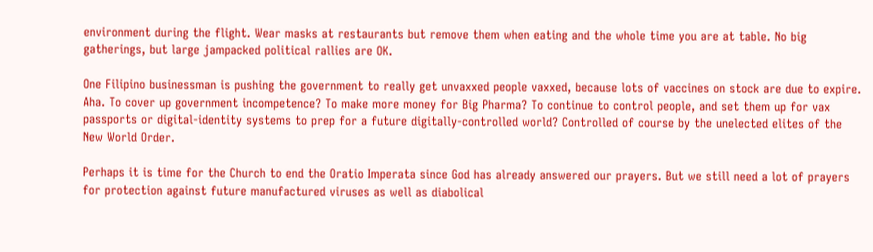environment during the flight. Wear masks at restaurants but remove them when eating and the whole time you are at table. No big gatherings, but large jampacked political rallies are OK.

One Filipino businessman is pushing the government to really get unvaxxed people vaxxed, because lots of vaccines on stock are due to expire. Aha. To cover up government incompetence? To make more money for Big Pharma? To continue to control people, and set them up for vax passports or digital-identity systems to prep for a future digitally-controlled world? Controlled of course by the unelected elites of the New World Order.

Perhaps it is time for the Church to end the Oratio Imperata since God has already answered our prayers. But we still need a lot of prayers for protection against future manufactured viruses as well as diabolical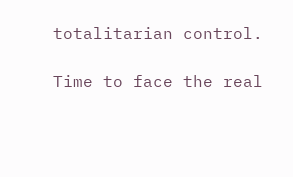totalitarian control.

Time to face the real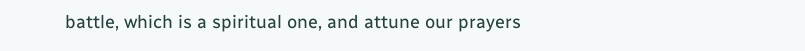battle, which is a spiritual one, and attune our prayers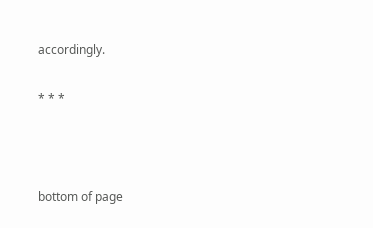accordingly.

* * *



bottom of page